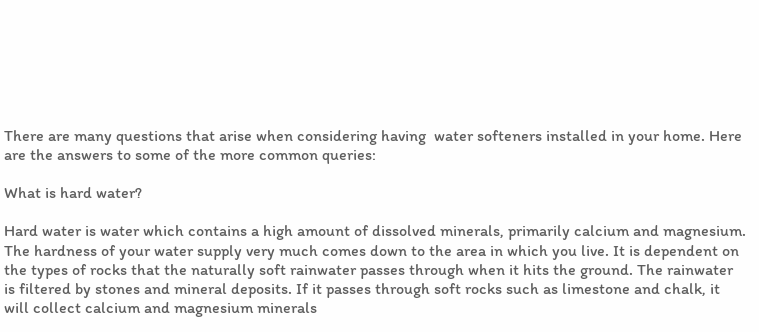There are many questions that arise when considering having  water softeners installed in your home. Here are the answers to some of the more common queries:

What is hard water?

Hard water is water which contains a high amount of dissolved minerals, primarily calcium and magnesium. The hardness of your water supply very much comes down to the area in which you live. It is dependent on the types of rocks that the naturally soft rainwater passes through when it hits the ground. The rainwater is filtered by stones and mineral deposits. If it passes through soft rocks such as limestone and chalk, it will collect calcium and magnesium minerals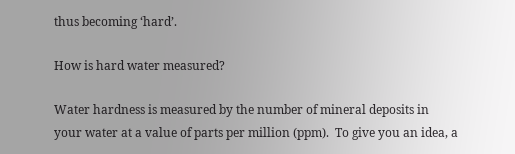thus becoming ‘hard’.

How is hard water measured?

Water hardness is measured by the number of mineral deposits in your water at a value of parts per million (ppm).  To give you an idea, a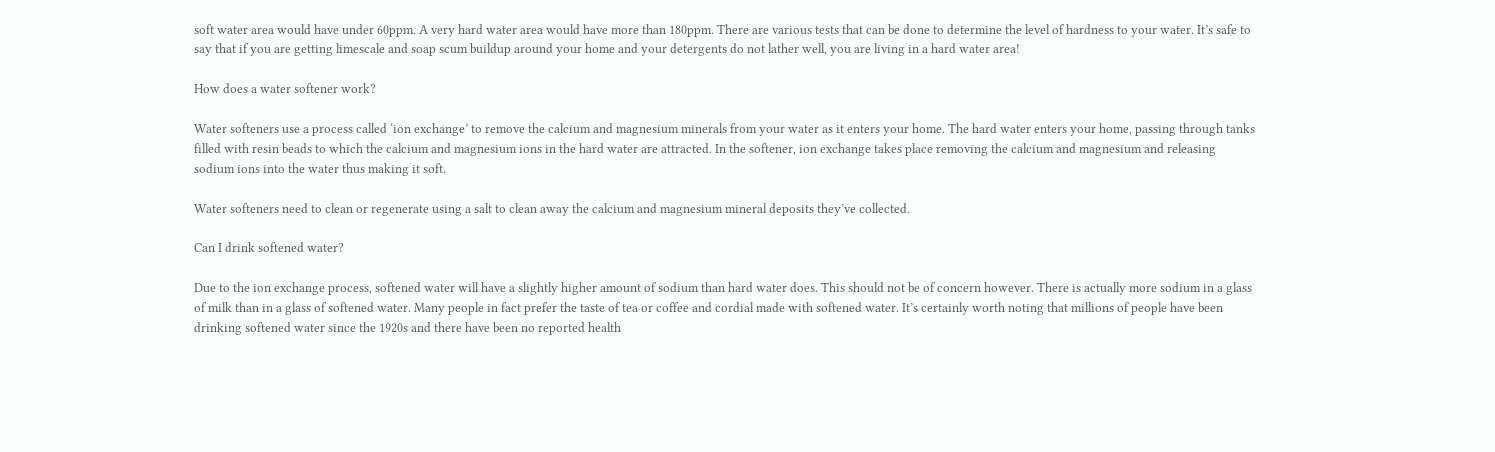soft water area would have under 60ppm. A very hard water area would have more than 180ppm. There are various tests that can be done to determine the level of hardness to your water. It’s safe to say that if you are getting limescale and soap scum buildup around your home and your detergents do not lather well, you are living in a hard water area!

How does a water softener work?

Water softeners use a process called ‘ion exchange’ to remove the calcium and magnesium minerals from your water as it enters your home. The hard water enters your home, passing through tanks filled with resin beads to which the calcium and magnesium ions in the hard water are attracted. In the softener, ion exchange takes place removing the calcium and magnesium and releasing sodium ions into the water thus making it soft.

Water softeners need to clean or regenerate using a salt to clean away the calcium and magnesium mineral deposits they’ve collected.

Can I drink softened water?

Due to the ion exchange process, softened water will have a slightly higher amount of sodium than hard water does. This should not be of concern however. There is actually more sodium in a glass of milk than in a glass of softened water. Many people in fact prefer the taste of tea or coffee and cordial made with softened water. It’s certainly worth noting that millions of people have been drinking softened water since the 1920s and there have been no reported health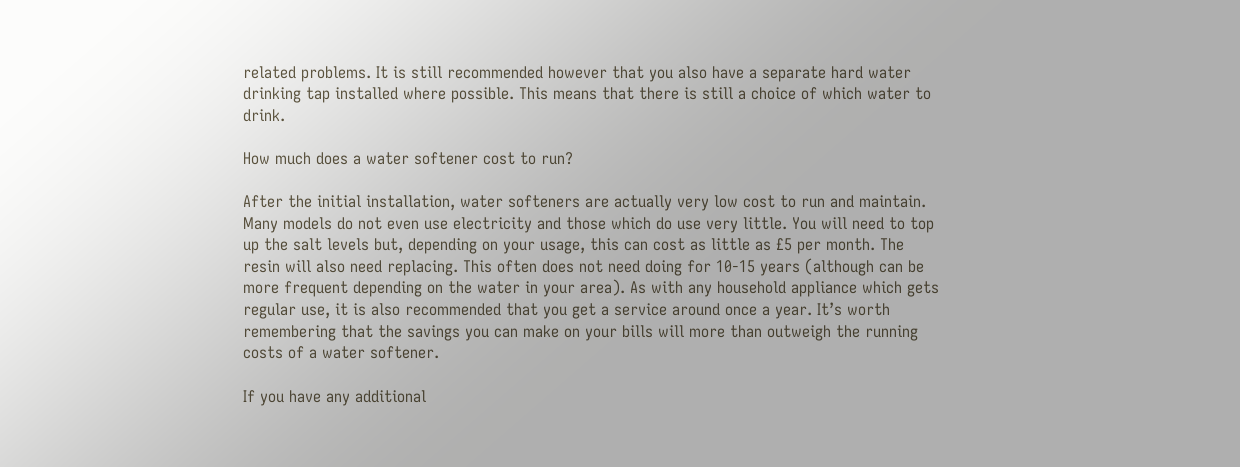related problems. It is still recommended however that you also have a separate hard water drinking tap installed where possible. This means that there is still a choice of which water to drink.

How much does a water softener cost to run?

After the initial installation, water softeners are actually very low cost to run and maintain. Many models do not even use electricity and those which do use very little. You will need to top up the salt levels but, depending on your usage, this can cost as little as £5 per month. The resin will also need replacing. This often does not need doing for 10-15 years (although can be more frequent depending on the water in your area). As with any household appliance which gets regular use, it is also recommended that you get a service around once a year. It’s worth remembering that the savings you can make on your bills will more than outweigh the running costs of a water softener.

If you have any additional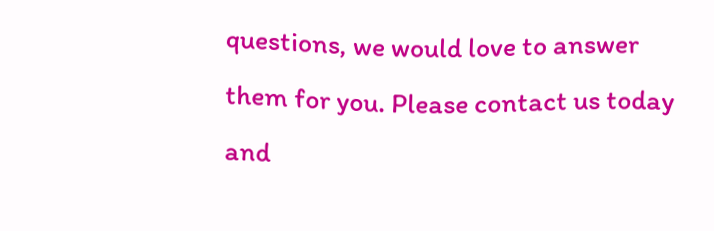questions, we would love to answer them for you. Please contact us today and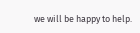we will be happy to help.